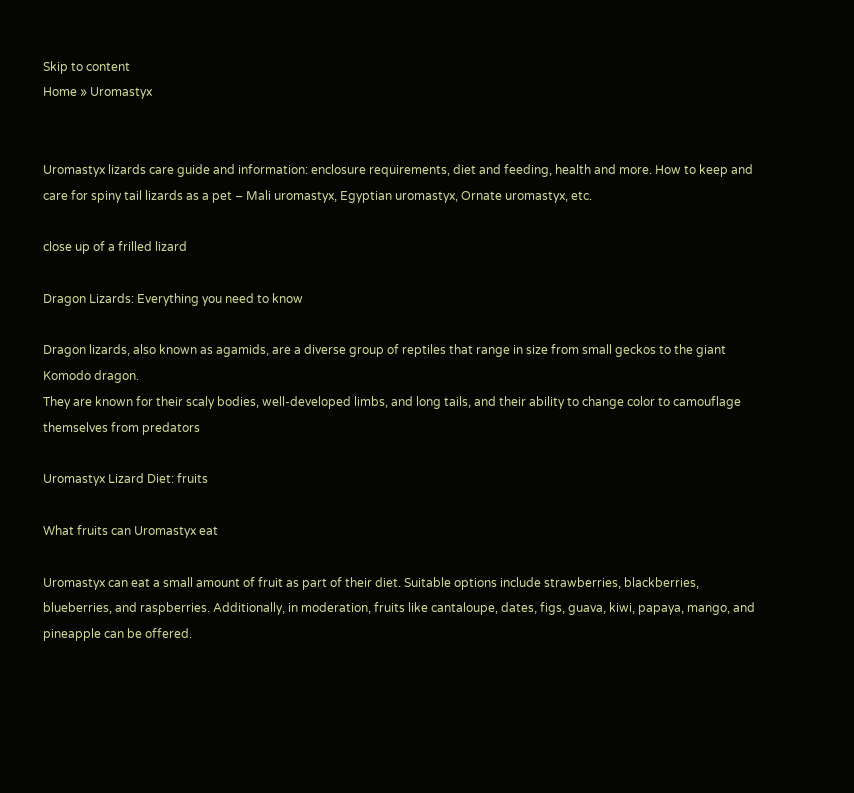Skip to content
Home » Uromastyx


Uromastyx lizards care guide and information: enclosure requirements, diet and feeding, health and more. How to keep and care for spiny tail lizards as a pet – Mali uromastyx, Egyptian uromastyx, Ornate uromastyx, etc.

close up of a frilled lizard

Dragon Lizards: Everything you need to know

Dragon lizards, also known as agamids, are a diverse group of reptiles that range in size from small geckos to the giant Komodo dragon.
They are known for their scaly bodies, well-developed limbs, and long tails, and their ability to change color to camouflage themselves from predators

Uromastyx Lizard Diet: fruits

What fruits can Uromastyx eat

Uromastyx can eat a small amount of fruit as part of their diet. Suitable options include strawberries, blackberries, blueberries, and raspberries. Additionally, in moderation, fruits like cantaloupe, dates, figs, guava, kiwi, papaya, mango, and pineapple can be offered.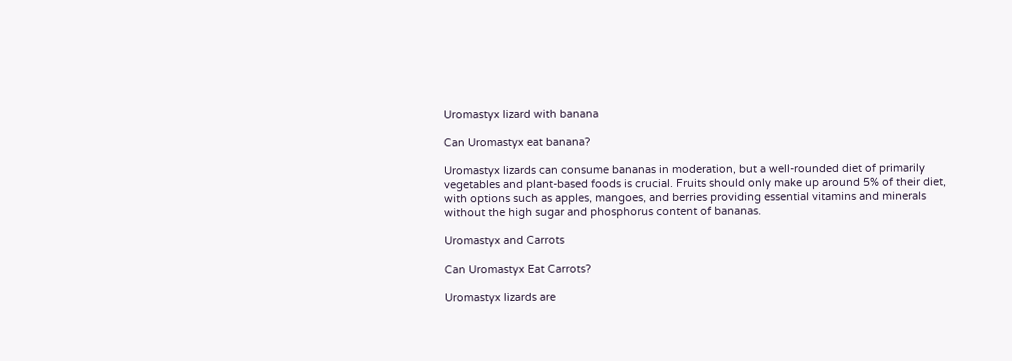Uromastyx lizard with banana

Can Uromastyx eat banana?

Uromastyx lizards can consume bananas in moderation, but a well-rounded diet of primarily vegetables and plant-based foods is crucial. Fruits should only make up around 5% of their diet, with options such as apples, mangoes, and berries providing essential vitamins and minerals without the high sugar and phosphorus content of bananas.

Uromastyx and Carrots

Can Uromastyx Eat Carrots?

Uromastyx lizards are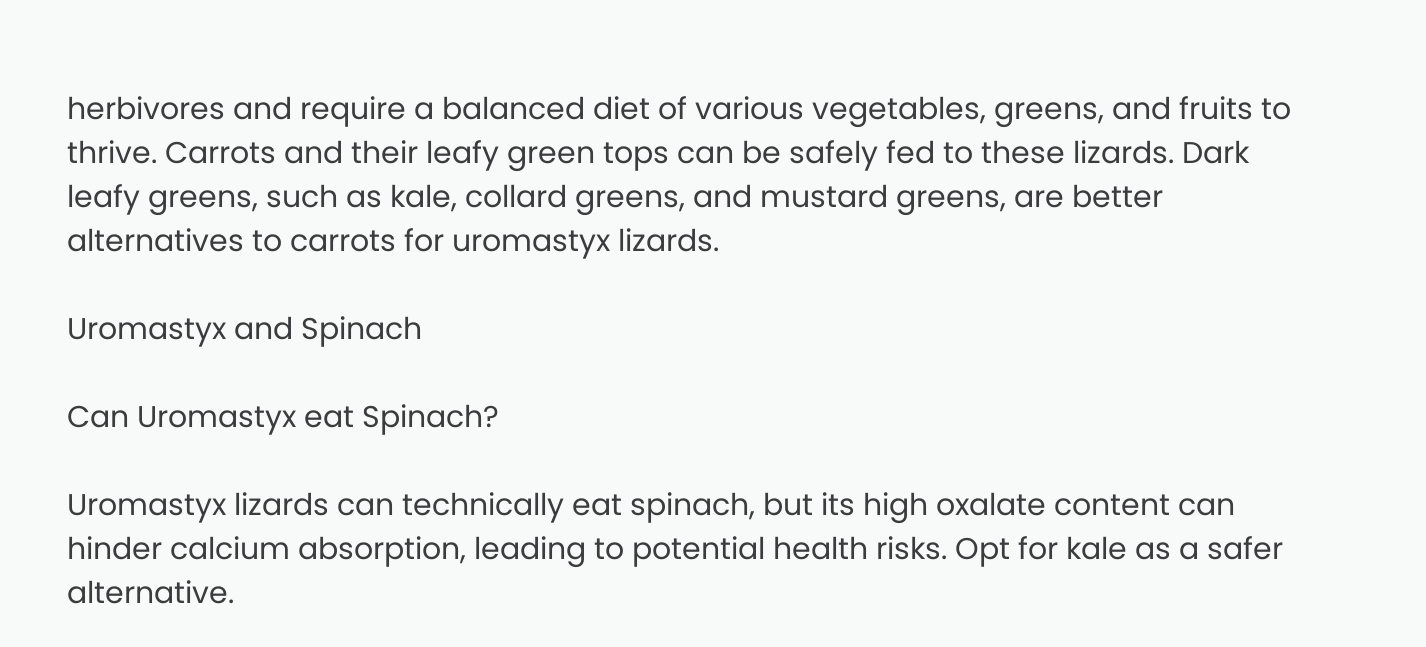herbivores and require a balanced diet of various vegetables, greens, and fruits to thrive. Carrots and their leafy green tops can be safely fed to these lizards. Dark leafy greens, such as kale, collard greens, and mustard greens, are better alternatives to carrots for uromastyx lizards.

Uromastyx and Spinach

Can Uromastyx eat Spinach?

Uromastyx lizards can technically eat spinach, but its high oxalate content can hinder calcium absorption, leading to potential health risks. Opt for kale as a safer alternative.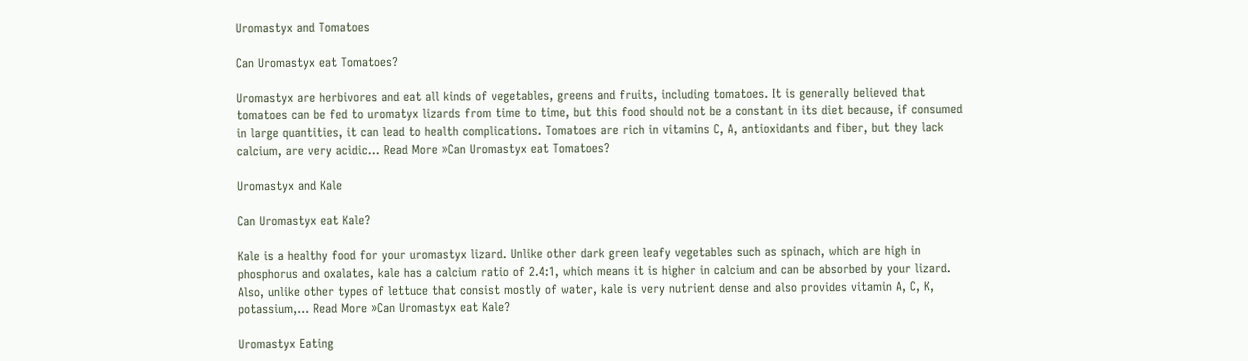Uromastyx and Tomatoes

Can Uromastyx eat Tomatoes?

Uromastyx are herbivores and eat all kinds of vegetables, greens and fruits, including tomatoes. It is generally believed that tomatoes can be fed to uromatyx lizards from time to time, but this food should not be a constant in its diet because, if consumed in large quantities, it can lead to health complications. Tomatoes are rich in vitamins C, A, antioxidants and fiber, but they lack calcium, are very acidic… Read More »Can Uromastyx eat Tomatoes?

Uromastyx and Kale

Can Uromastyx eat Kale?

Kale is a healthy food for your uromastyx lizard. Unlike other dark green leafy vegetables such as spinach, which are high in phosphorus and oxalates, kale has a calcium ratio of 2.4:1, which means it is higher in calcium and can be absorbed by your lizard. Also, unlike other types of lettuce that consist mostly of water, kale is very nutrient dense and also provides vitamin A, C, K, potassium,… Read More »Can Uromastyx eat Kale?

Uromastyx Eating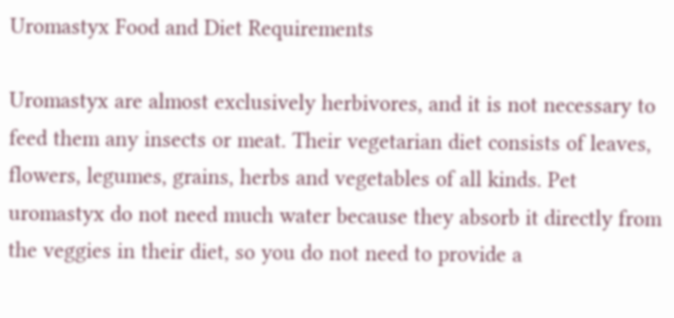Uromastyx Food and Diet Requirements

Uromastyx are almost exclusively herbivores, and it is not necessary to feed them any insects or meat. Their vegetarian diet consists of leaves, flowers, legumes, grains, herbs and vegetables of all kinds. Pet uromastyx do not need much water because they absorb it directly from the veggies in their diet, so you do not need to provide a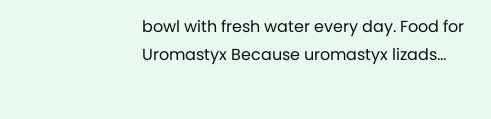bowl with fresh water every day. Food for Uromastyx Because uromastyx lizads…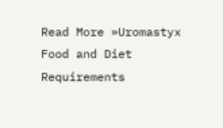Read More »Uromastyx Food and Diet Requirements